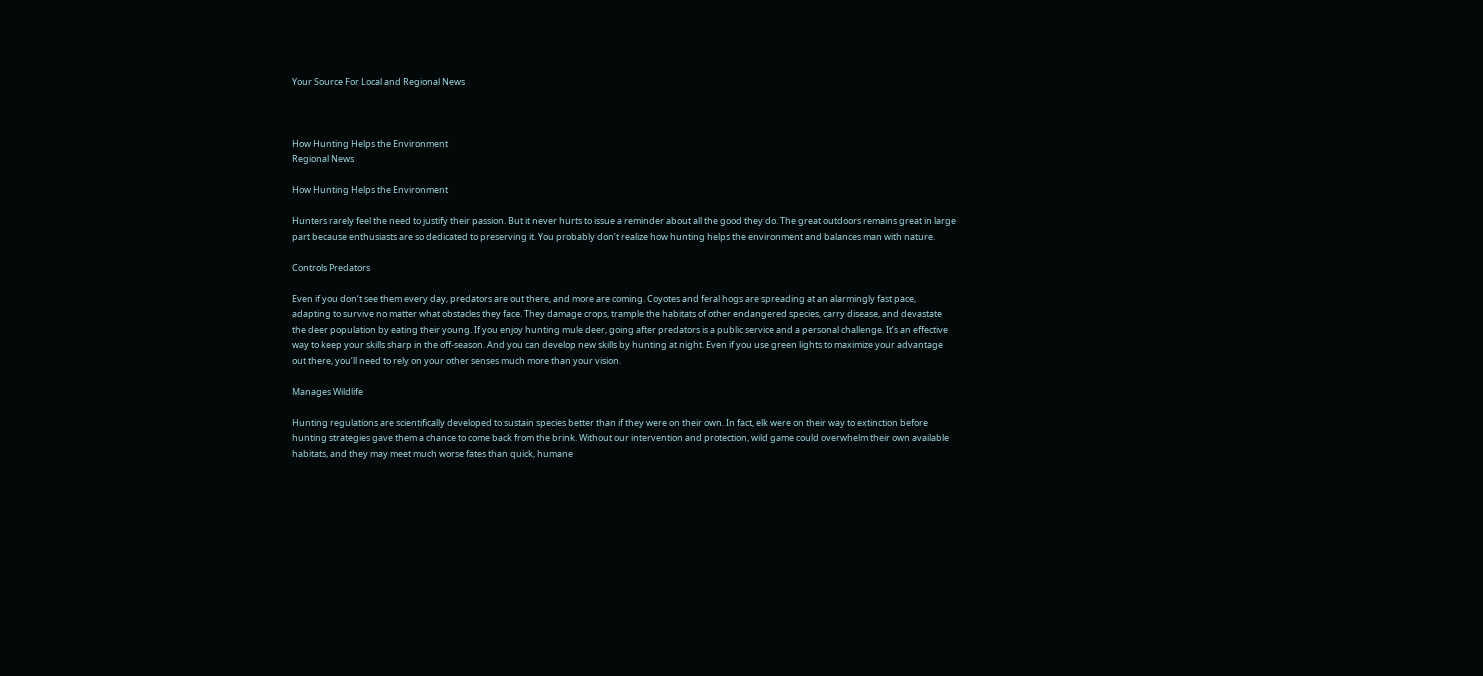Your Source For Local and Regional News



How Hunting Helps the Environment
Regional News

How Hunting Helps the Environment

Hunters rarely feel the need to justify their passion. But it never hurts to issue a reminder about all the good they do. The great outdoors remains great in large part because enthusiasts are so dedicated to preserving it. You probably don’t realize how hunting helps the environment and balances man with nature.

Controls Predators

Even if you don’t see them every day, predators are out there, and more are coming. Coyotes and feral hogs are spreading at an alarmingly fast pace, adapting to survive no matter what obstacles they face. They damage crops, trample the habitats of other endangered species, carry disease, and devastate the deer population by eating their young. If you enjoy hunting mule deer, going after predators is a public service and a personal challenge. It’s an effective way to keep your skills sharp in the off-season. And you can develop new skills by hunting at night. Even if you use green lights to maximize your advantage out there, you’ll need to rely on your other senses much more than your vision.

Manages Wildlife

Hunting regulations are scientifically developed to sustain species better than if they were on their own. In fact, elk were on their way to extinction before hunting strategies gave them a chance to come back from the brink. Without our intervention and protection, wild game could overwhelm their own available habitats, and they may meet much worse fates than quick, humane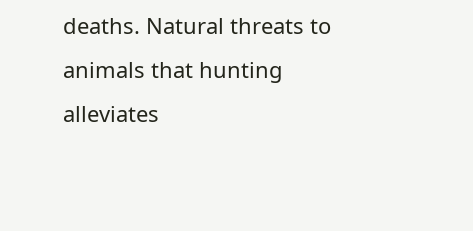deaths. Natural threats to animals that hunting alleviates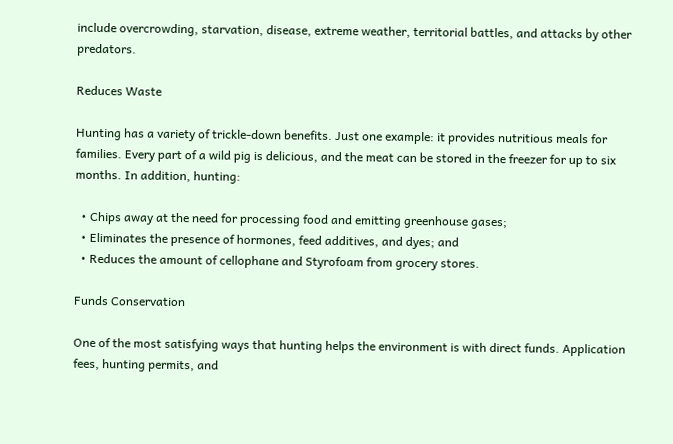include overcrowding, starvation, disease, extreme weather, territorial battles, and attacks by other predators.

Reduces Waste

Hunting has a variety of trickle-down benefits. Just one example: it provides nutritious meals for families. Every part of a wild pig is delicious, and the meat can be stored in the freezer for up to six months. In addition, hunting:

  • Chips away at the need for processing food and emitting greenhouse gases;
  • Eliminates the presence of hormones, feed additives, and dyes; and
  • Reduces the amount of cellophane and Styrofoam from grocery stores.

Funds Conservation

One of the most satisfying ways that hunting helps the environment is with direct funds. Application fees, hunting permits, and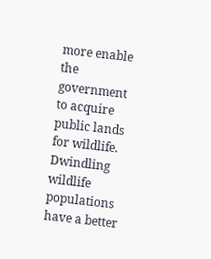more enable the government to acquire public lands for wildlife. Dwindling wildlife populations have a better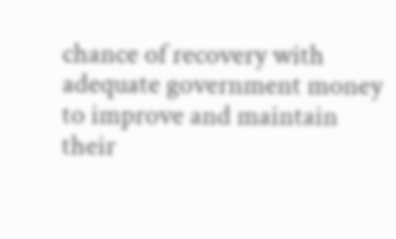chance of recovery with adequate government money to improve and maintain their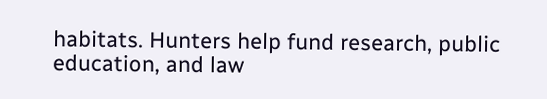habitats. Hunters help fund research, public education, and law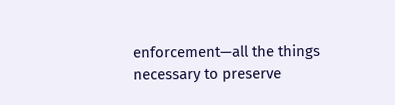enforcement—all the things necessary to preserve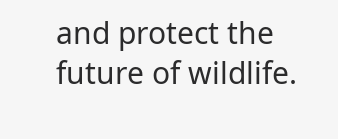and protect the future of wildlife.